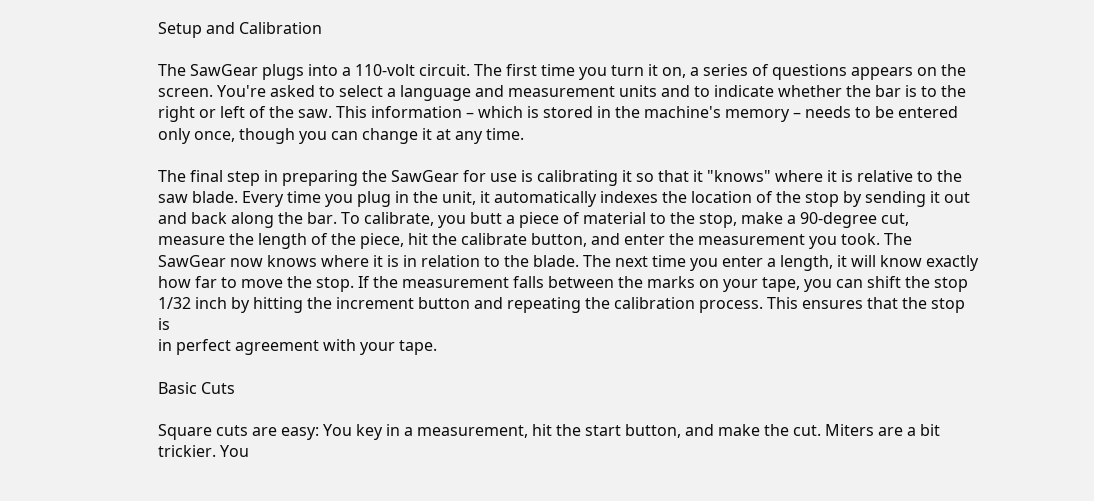Setup and Calibration

The SawGear plugs into a 110-volt circuit. The first time you turn it on, a series of questions appears on the screen. You're asked to select a language and measurement units and to indicate whether the bar is to the right or left of the saw. This information – which is stored in the machine's memory – needs to be entered only once, though you can change it at any time.

The final step in preparing the SawGear for use is calibrating it so that it "knows" where it is relative to the saw blade. Every time you plug in the unit, it automatically indexes the location of the stop by sending it out and back along the bar. To calibrate, you butt a piece of material to the stop, make a 90-degree cut, measure the length of the piece, hit the calibrate button, and enter the measurement you took. The SawGear now knows where it is in relation to the blade. The next time you enter a length, it will know exactly how far to move the stop. If the measurement falls between the marks on your tape, you can shift the stop 1/32 inch by hitting the increment button and repeating the calibration process. This ensures that the stop is
in perfect agreement with your tape.

Basic Cuts

Square cuts are easy: You key in a measurement, hit the start button, and make the cut. Miters are a bit trickier. You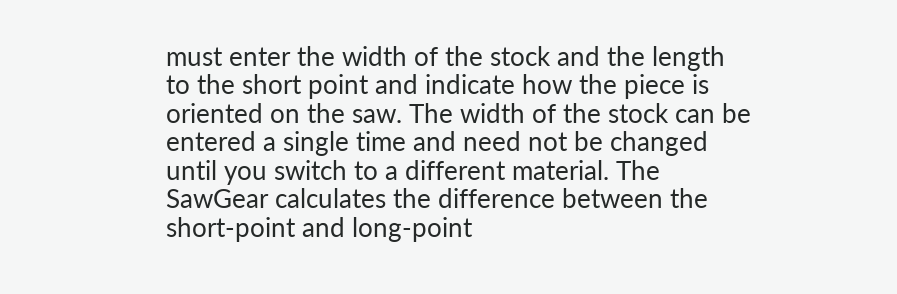must enter the width of the stock and the length to the short point and indicate how the piece is oriented on the saw. The width of the stock can be entered a single time and need not be changed until you switch to a different material. The SawGear calculates the difference between the short-point and long-point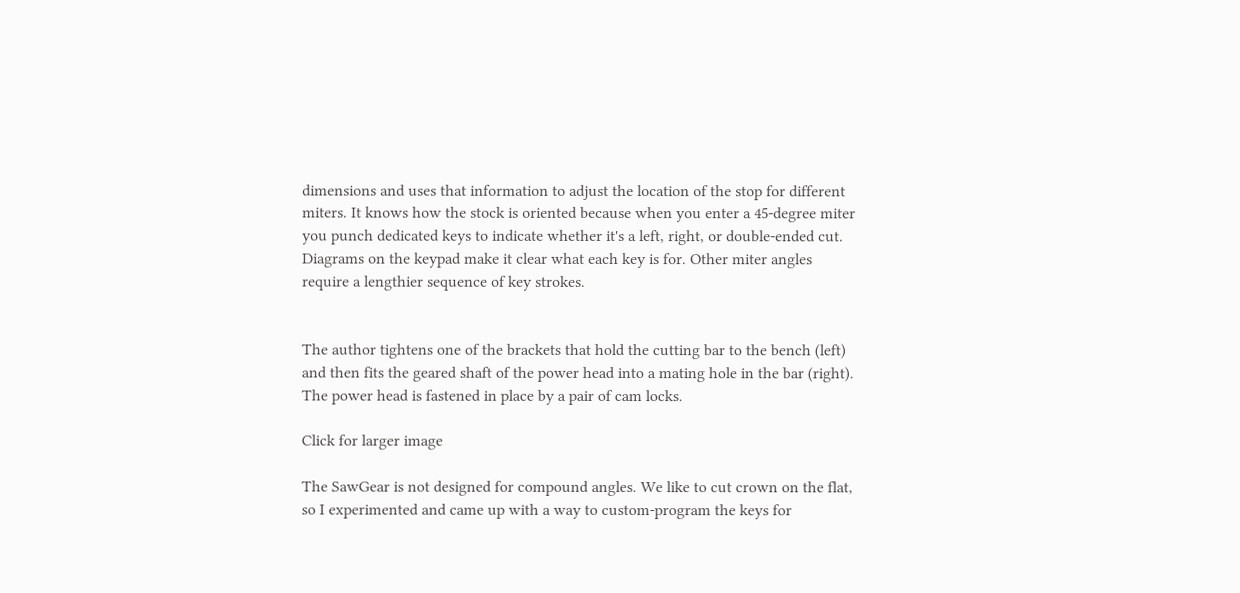dimensions and uses that information to adjust the location of the stop for different miters. It knows how the stock is oriented because when you enter a 45-degree miter you punch dedicated keys to indicate whether it's a left, right, or double-ended cut. Diagrams on the keypad make it clear what each key is for. Other miter angles require a lengthier sequence of key strokes.


The author tightens one of the brackets that hold the cutting bar to the bench (left) and then fits the geared shaft of the power head into a mating hole in the bar (right). The power head is fastened in place by a pair of cam locks.

Click for larger image

The SawGear is not designed for compound angles. We like to cut crown on the flat, so I experimented and came up with a way to custom-program the keys for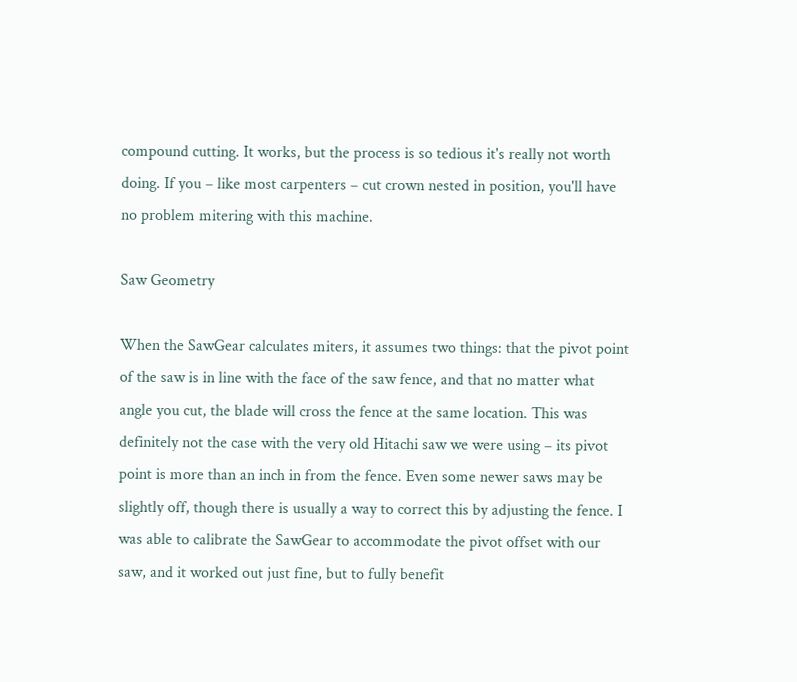compound cutting. It works, but the process is so tedious it's really not worth doing. If you – like most carpenters – cut crown nested in position, you'll have no problem mitering with this machine.

Saw Geometry

When the SawGear calculates miters, it assumes two things: that the pivot point of the saw is in line with the face of the saw fence, and that no matter what angle you cut, the blade will cross the fence at the same location. This was definitely not the case with the very old Hitachi saw we were using – its pivot point is more than an inch in from the fence. Even some newer saws may be slightly off, though there is usually a way to correct this by adjusting the fence. I was able to calibrate the SawGear to accommodate the pivot offset with our saw, and it worked out just fine, but to fully benefit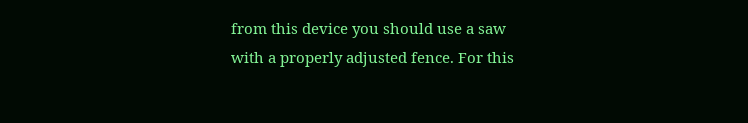from this device you should use a saw with a properly adjusted fence. For this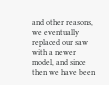and other reasons, we eventually replaced our saw with a newer model, and since then we have been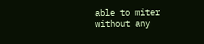able to miter without any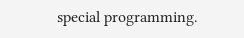special programming.